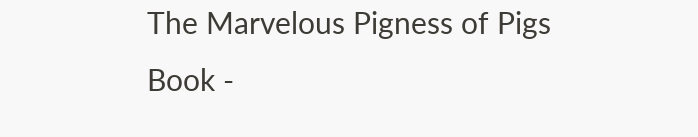The Marvelous Pigness of Pigs Book -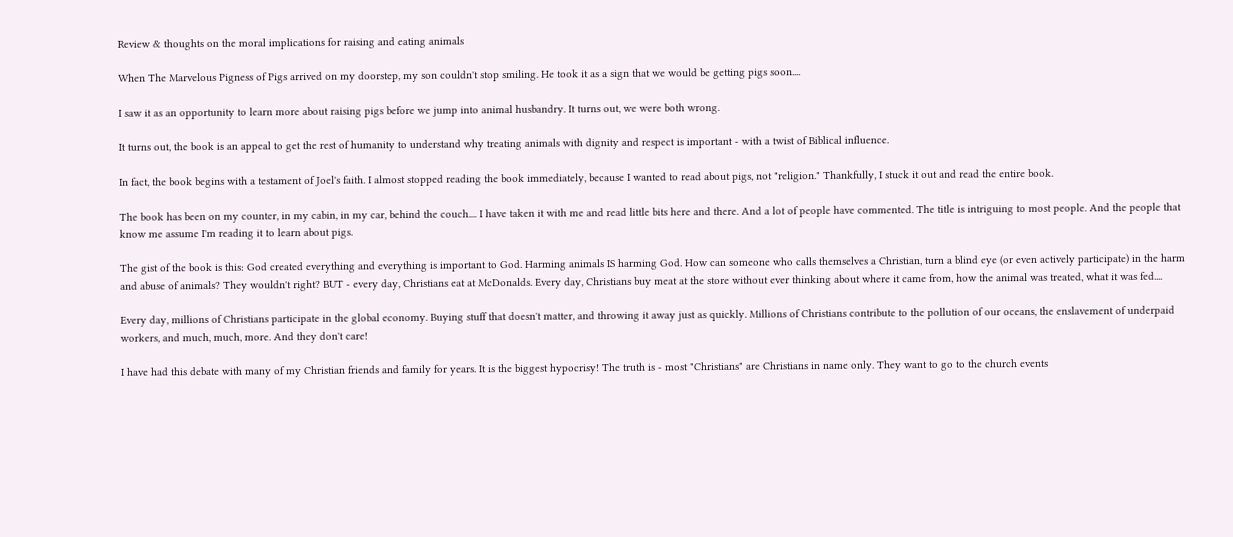Review & thoughts on the moral implications for raising and eating animals

When The Marvelous Pigness of Pigs arrived on my doorstep, my son couldn't stop smiling. He took it as a sign that we would be getting pigs soon....

I saw it as an opportunity to learn more about raising pigs before we jump into animal husbandry. It turns out, we were both wrong.

It turns out, the book is an appeal to get the rest of humanity to understand why treating animals with dignity and respect is important - with a twist of Biblical influence.

In fact, the book begins with a testament of Joel's faith. I almost stopped reading the book immediately, because I wanted to read about pigs, not "religion." Thankfully, I stuck it out and read the entire book.

The book has been on my counter, in my cabin, in my car, behind the couch.... I have taken it with me and read little bits here and there. And a lot of people have commented. The title is intriguing to most people. And the people that know me assume I'm reading it to learn about pigs.

The gist of the book is this: God created everything and everything is important to God. Harming animals IS harming God. How can someone who calls themselves a Christian, turn a blind eye (or even actively participate) in the harm and abuse of animals? They wouldn't right? BUT - every day, Christians eat at McDonalds. Every day, Christians buy meat at the store without ever thinking about where it came from, how the animal was treated, what it was fed....

Every day, millions of Christians participate in the global economy. Buying stuff that doesn't matter, and throwing it away just as quickly. Millions of Christians contribute to the pollution of our oceans, the enslavement of underpaid workers, and much, much, more. And they don't care!

I have had this debate with many of my Christian friends and family for years. It is the biggest hypocrisy! The truth is - most "Christians" are Christians in name only. They want to go to the church events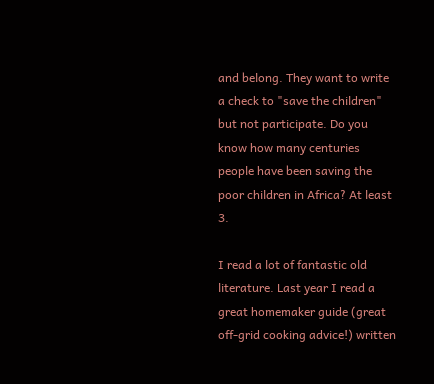and belong. They want to write a check to "save the children" but not participate. Do you know how many centuries people have been saving the poor children in Africa? At least 3.

I read a lot of fantastic old literature. Last year I read a great homemaker guide (great off-grid cooking advice!) written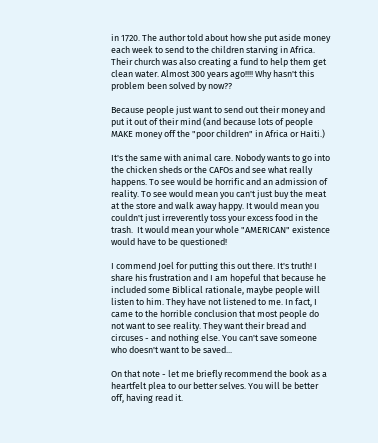in 1720. The author told about how she put aside money each week to send to the children starving in Africa. Their church was also creating a fund to help them get clean water. Almost 300 years ago!!!! Why hasn't this problem been solved by now??

Because people just want to send out their money and put it out of their mind (and because lots of people MAKE money off the "poor children" in Africa or Haiti.)

It's the same with animal care. Nobody wants to go into the chicken sheds or the CAFOs and see what really happens. To see would be horrific and an admission of reality. To see would mean you can't just buy the meat at the store and walk away happy. It would mean you couldn't just irreverently toss your excess food in the trash.  It would mean your whole "AMERICAN" existence would have to be questioned!

I commend Joel for putting this out there. It's truth! I share his frustration and I am hopeful that because he included some Biblical rationale, maybe people will listen to him. They have not listened to me. In fact, I came to the horrible conclusion that most people do not want to see reality. They want their bread and circuses - and nothing else. You can't save someone who doesn't want to be saved...

On that note - let me briefly recommend the book as a heartfelt plea to our better selves. You will be better off, having read it.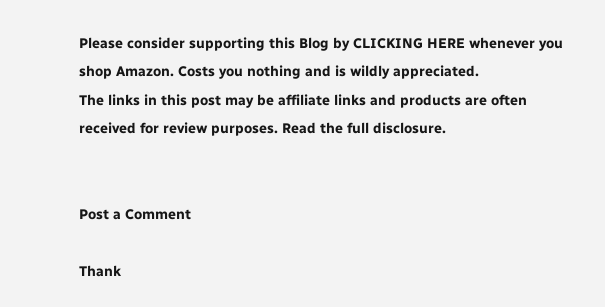Please consider supporting this Blog by CLICKING HERE whenever you shop Amazon. Costs you nothing and is wildly appreciated.
The links in this post may be affiliate links and products are often received for review purposes. Read the full disclosure.


Post a Comment

Thank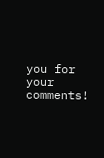you for your comments!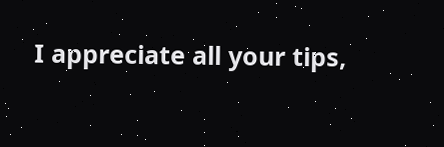I appreciate all your tips,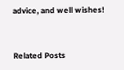advice, and well wishes!


Related Posts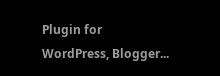Plugin for WordPress, Blogger...